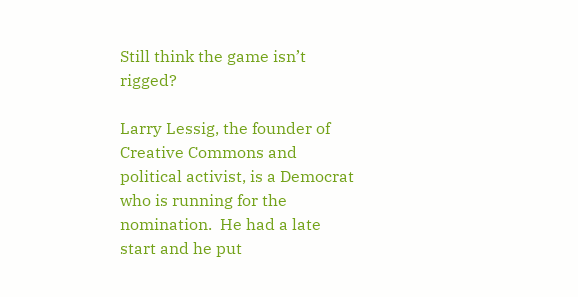Still think the game isn’t rigged?

Larry Lessig, the founder of Creative Commons and political activist, is a Democrat who is running for the nomination.  He had a late start and he put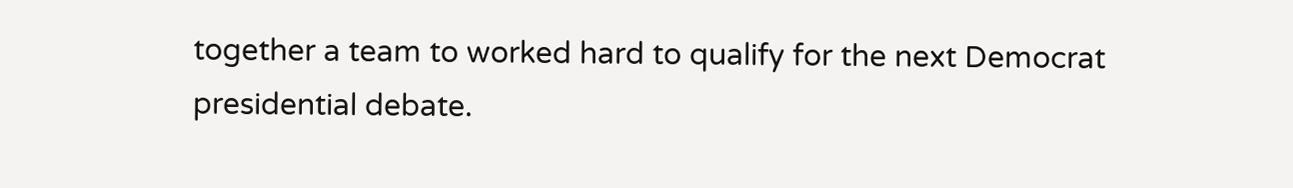together a team to worked hard to qualify for the next Democrat presidential debate.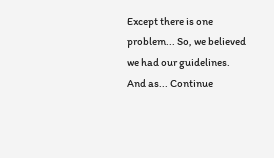Except there is one problem... So, we believed we had our guidelines. And as... Continue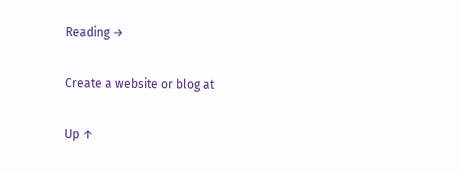Reading →

Create a website or blog at

Up ↑